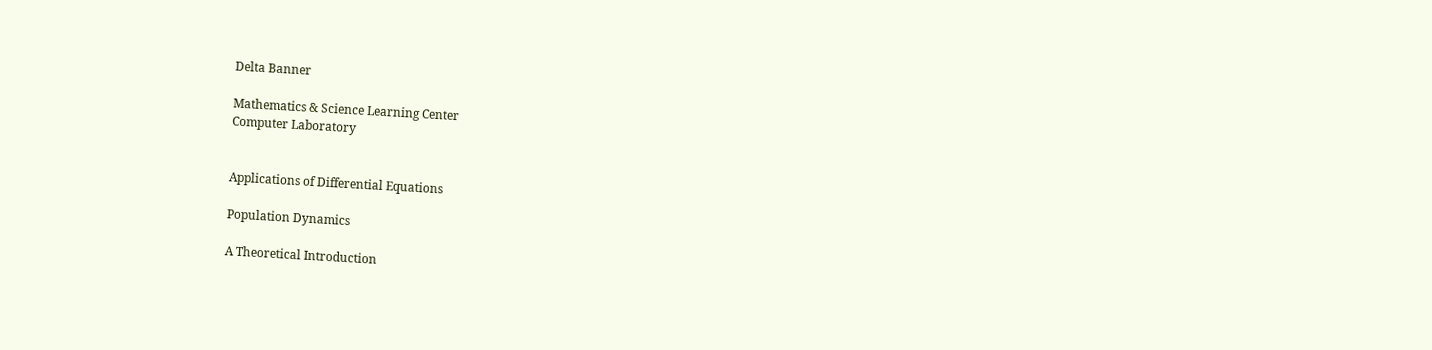Delta Banner

Mathematics & Science Learning Center
Computer Laboratory


Applications of Differential Equations

Population Dynamics

A Theoretical Introduction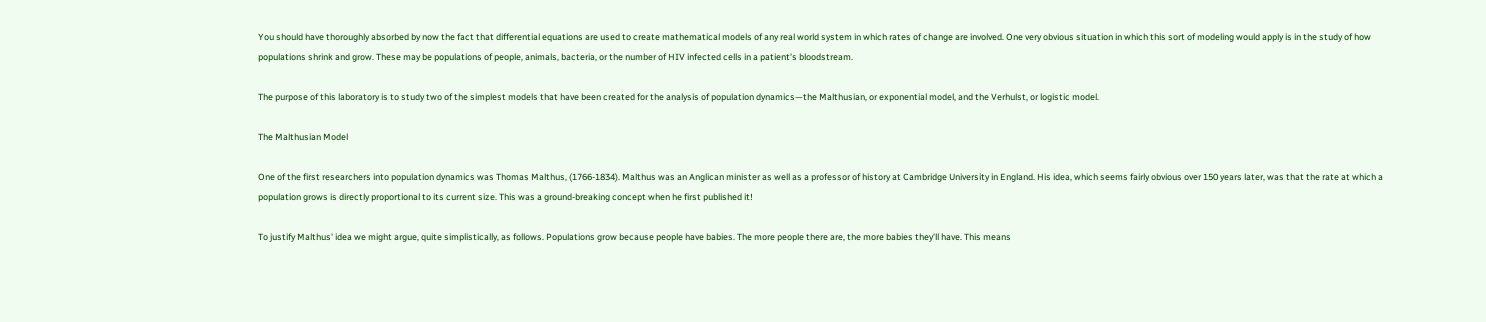You should have thoroughly absorbed by now the fact that differential equations are used to create mathematical models of any real world system in which rates of change are involved. One very obvious situation in which this sort of modeling would apply is in the study of how populations shrink and grow. These may be populations of people, animals, bacteria, or the number of HIV infected cells in a patient's bloodstream.

The purpose of this laboratory is to study two of the simplest models that have been created for the analysis of population dynamics—the Malthusian, or exponential model, and the Verhulst, or logistic model.

The Malthusian Model

One of the first researchers into population dynamics was Thomas Malthus, (1766-1834). Malthus was an Anglican minister as well as a professor of history at Cambridge University in England. His idea, which seems fairly obvious over 150 years later, was that the rate at which a population grows is directly proportional to its current size. This was a ground-breaking concept when he first published it!

To justify Malthus' idea we might argue, quite simplistically, as follows. Populations grow because people have babies. The more people there are, the more babies they'll have. This means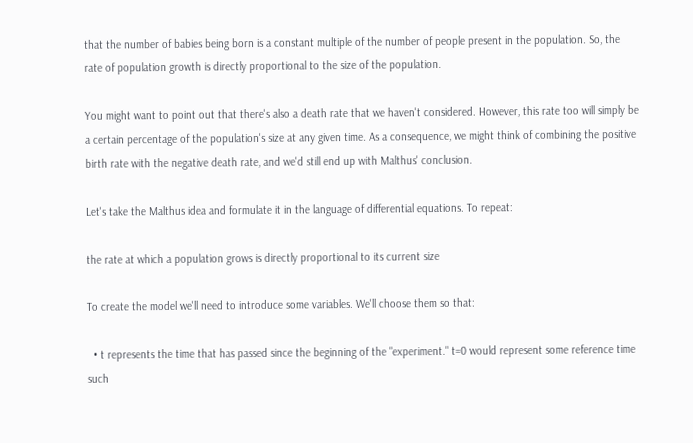that the number of babies being born is a constant multiple of the number of people present in the population. So, the rate of population growth is directly proportional to the size of the population.

You might want to point out that there's also a death rate that we haven't considered. However, this rate too will simply be a certain percentage of the population's size at any given time. As a consequence, we might think of combining the positive birth rate with the negative death rate, and we'd still end up with Malthus' conclusion.

Let's take the Malthus idea and formulate it in the language of differential equations. To repeat:

the rate at which a population grows is directly proportional to its current size

To create the model we'll need to introduce some variables. We'll choose them so that:

  • t represents the time that has passed since the beginning of the "experiment." t=0 would represent some reference time such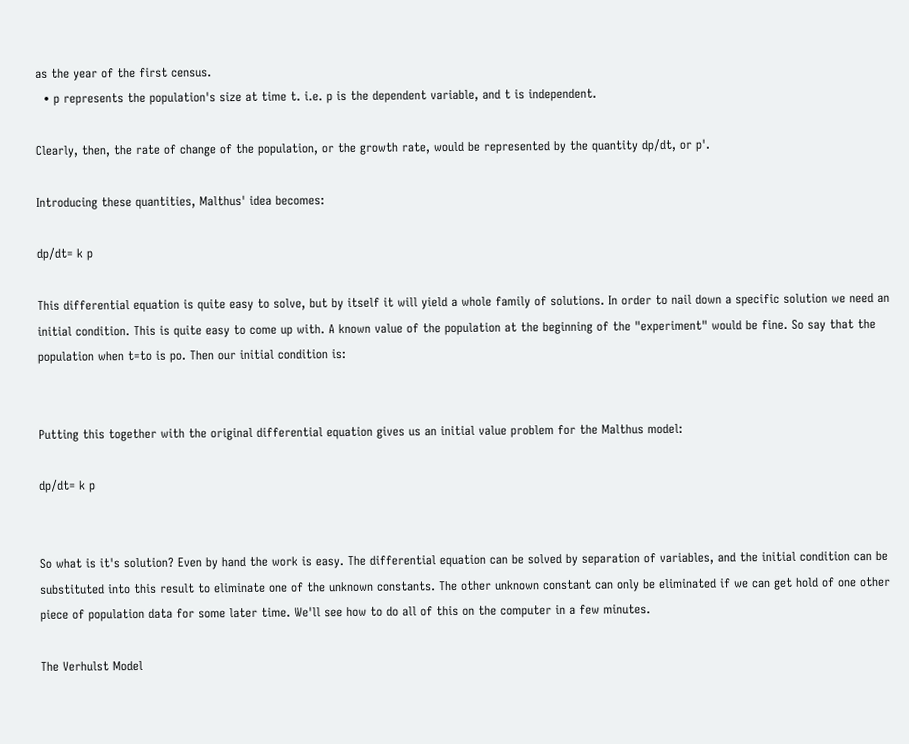as the year of the first census.
  • p represents the population's size at time t. i.e. p is the dependent variable, and t is independent.

Clearly, then, the rate of change of the population, or the growth rate, would be represented by the quantity dp/dt, or p'.

Introducing these quantities, Malthus' idea becomes:

dp/dt= k p

This differential equation is quite easy to solve, but by itself it will yield a whole family of solutions. In order to nail down a specific solution we need an initial condition. This is quite easy to come up with. A known value of the population at the beginning of the "experiment" would be fine. So say that the population when t=to is po. Then our initial condition is:


Putting this together with the original differential equation gives us an initial value problem for the Malthus model:

dp/dt= k p


So what is it's solution? Even by hand the work is easy. The differential equation can be solved by separation of variables, and the initial condition can be substituted into this result to eliminate one of the unknown constants. The other unknown constant can only be eliminated if we can get hold of one other piece of population data for some later time. We'll see how to do all of this on the computer in a few minutes.

The Verhulst Model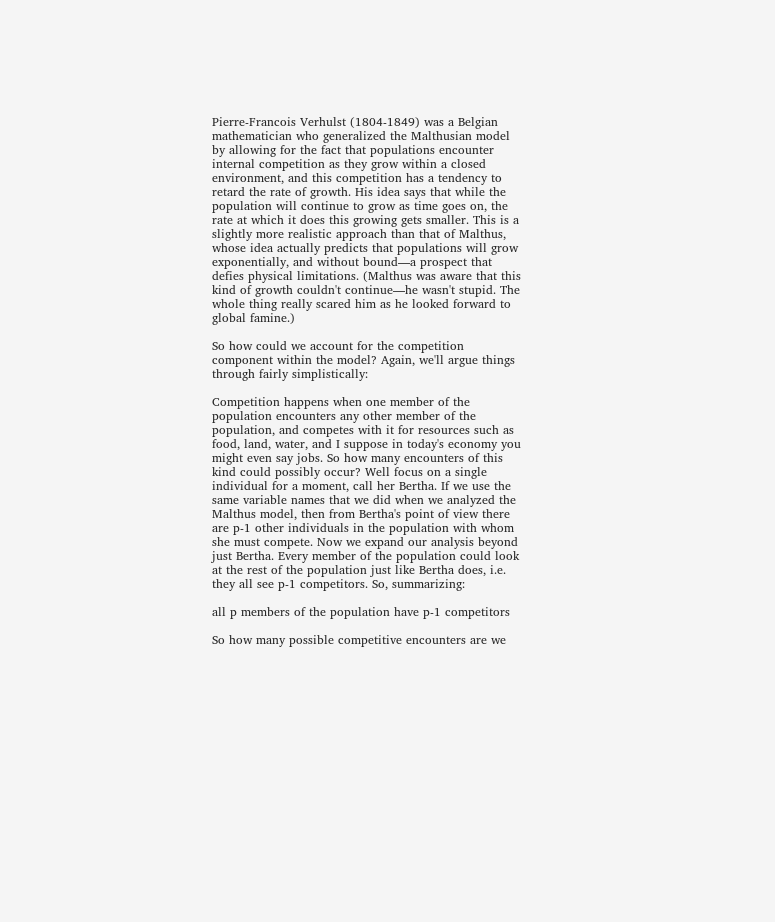Pierre-Francois Verhulst (1804-1849) was a Belgian mathematician who generalized the Malthusian model by allowing for the fact that populations encounter internal competition as they grow within a closed environment, and this competition has a tendency to retard the rate of growth. His idea says that while the population will continue to grow as time goes on, the rate at which it does this growing gets smaller. This is a slightly more realistic approach than that of Malthus, whose idea actually predicts that populations will grow exponentially, and without bound—a prospect that defies physical limitations. (Malthus was aware that this kind of growth couldn't continue—he wasn't stupid. The whole thing really scared him as he looked forward to global famine.)

So how could we account for the competition component within the model? Again, we'll argue things through fairly simplistically:

Competition happens when one member of the population encounters any other member of the population, and competes with it for resources such as food, land, water, and I suppose in today's economy you might even say jobs. So how many encounters of this kind could possibly occur? Well focus on a single individual for a moment, call her Bertha. If we use the same variable names that we did when we analyzed the Malthus model, then from Bertha's point of view there are p-1 other individuals in the population with whom she must compete. Now we expand our analysis beyond just Bertha. Every member of the population could look at the rest of the population just like Bertha does, i.e. they all see p-1 competitors. So, summarizing:

all p members of the population have p-1 competitors

So how many possible competitive encounters are we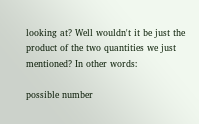looking at? Well wouldn't it be just the product of the two quantities we just mentioned? In other words:

possible number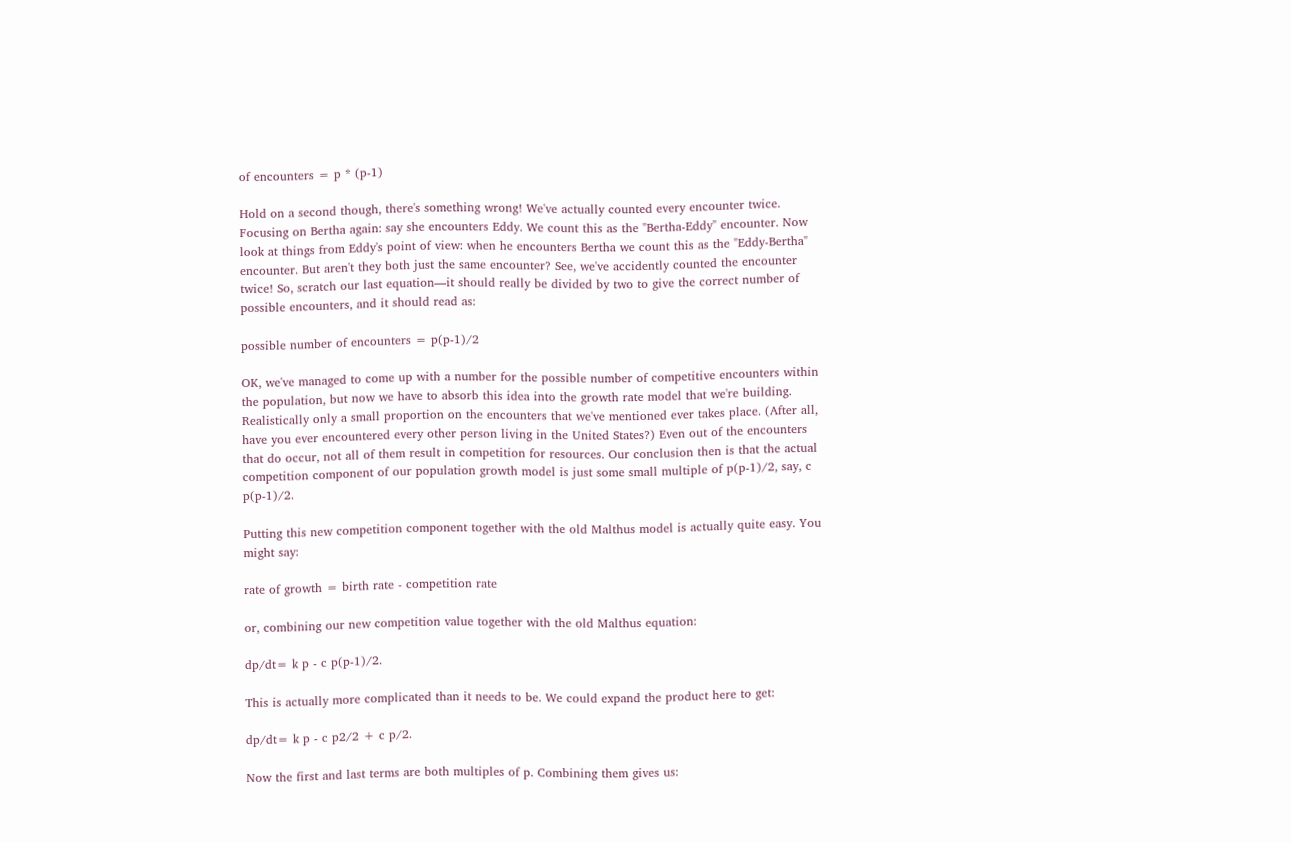of encounters = p * (p-1)

Hold on a second though, there's something wrong! We've actually counted every encounter twice. Focusing on Bertha again: say she encounters Eddy. We count this as the "Bertha-Eddy" encounter. Now look at things from Eddy's point of view: when he encounters Bertha we count this as the "Eddy-Bertha" encounter. But aren't they both just the same encounter? See, we've accidently counted the encounter twice! So, scratch our last equation—it should really be divided by two to give the correct number of possible encounters, and it should read as:

possible number of encounters = p(p-1)/2

OK, we've managed to come up with a number for the possible number of competitive encounters within the population, but now we have to absorb this idea into the growth rate model that we're building. Realistically only a small proportion on the encounters that we've mentioned ever takes place. (After all, have you ever encountered every other person living in the United States?) Even out of the encounters that do occur, not all of them result in competition for resources. Our conclusion then is that the actual competition component of our population growth model is just some small multiple of p(p-1)/2, say, c p(p-1)/2.

Putting this new competition component together with the old Malthus model is actually quite easy. You might say:

rate of growth = birth rate - competition rate

or, combining our new competition value together with the old Malthus equation:

dp/dt= k p - c p(p-1)/2.

This is actually more complicated than it needs to be. We could expand the product here to get:

dp/dt= k p - c p2/2 + c p/2.

Now the first and last terms are both multiples of p. Combining them gives us: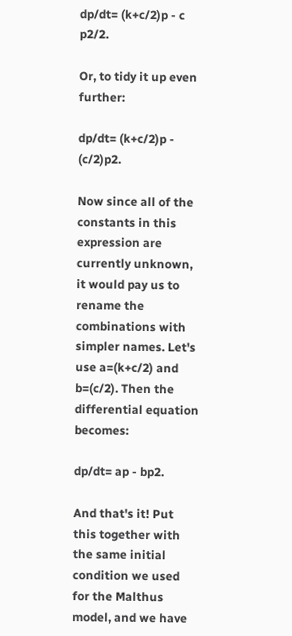dp/dt= (k+c/2)p - c p2/2.

Or, to tidy it up even further:

dp/dt= (k+c/2)p - (c/2)p2.

Now since all of the constants in this expression are currently unknown, it would pay us to rename the combinations with simpler names. Let's use a=(k+c/2) and b=(c/2). Then the differential equation becomes:

dp/dt= ap - bp2.

And that's it! Put this together with the same initial condition we used for the Malthus model, and we have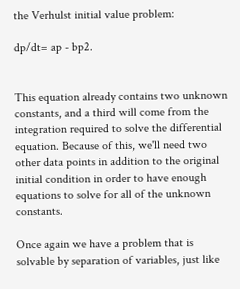the Verhulst initial value problem:

dp/dt= ap - bp2.


This equation already contains two unknown constants, and a third will come from the integration required to solve the differential equation. Because of this, we'll need two other data points in addition to the original initial condition in order to have enough equations to solve for all of the unknown constants.

Once again we have a problem that is solvable by separation of variables, just like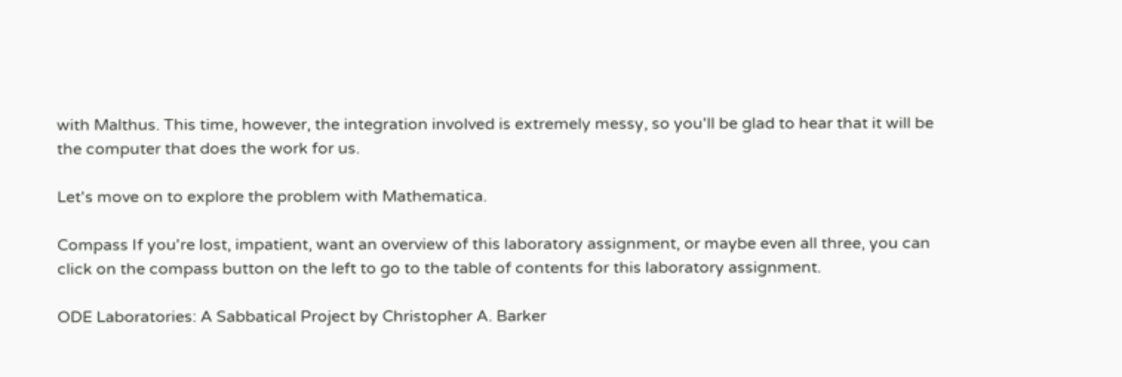with Malthus. This time, however, the integration involved is extremely messy, so you'll be glad to hear that it will be the computer that does the work for us.

Let's move on to explore the problem with Mathematica.

Compass If you're lost, impatient, want an overview of this laboratory assignment, or maybe even all three, you can click on the compass button on the left to go to the table of contents for this laboratory assignment.

ODE Laboratories: A Sabbatical Project by Christopher A. Barker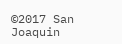©2017 San Joaquin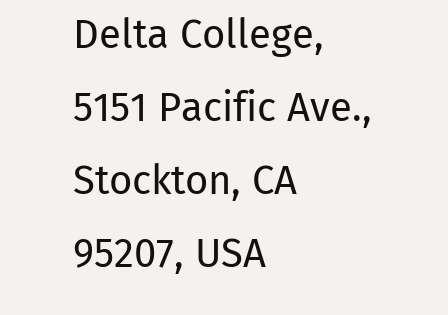Delta College, 5151 Pacific Ave., Stockton, CA 95207, USA